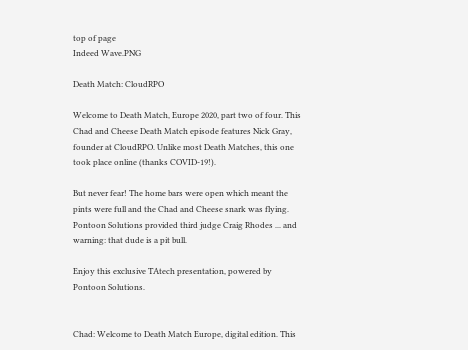top of page
Indeed Wave.PNG

Death Match: CloudRPO

Welcome to Death Match, Europe 2020, part two of four. This Chad and Cheese Death Match episode features Nick Gray, founder at CloudRPO. Unlike most Death Matches, this one took place online (thanks COVID-19!).

But never fear! The home bars were open which meant the pints were full and the Chad and Cheese snark was flying. Pontoon Solutions provided third judge Craig Rhodes ... and warning: that dude is a pit bull.

Enjoy this exclusive TAtech presentation, powered by Pontoon Solutions.


Chad: Welcome to Death Match Europe, digital edition. This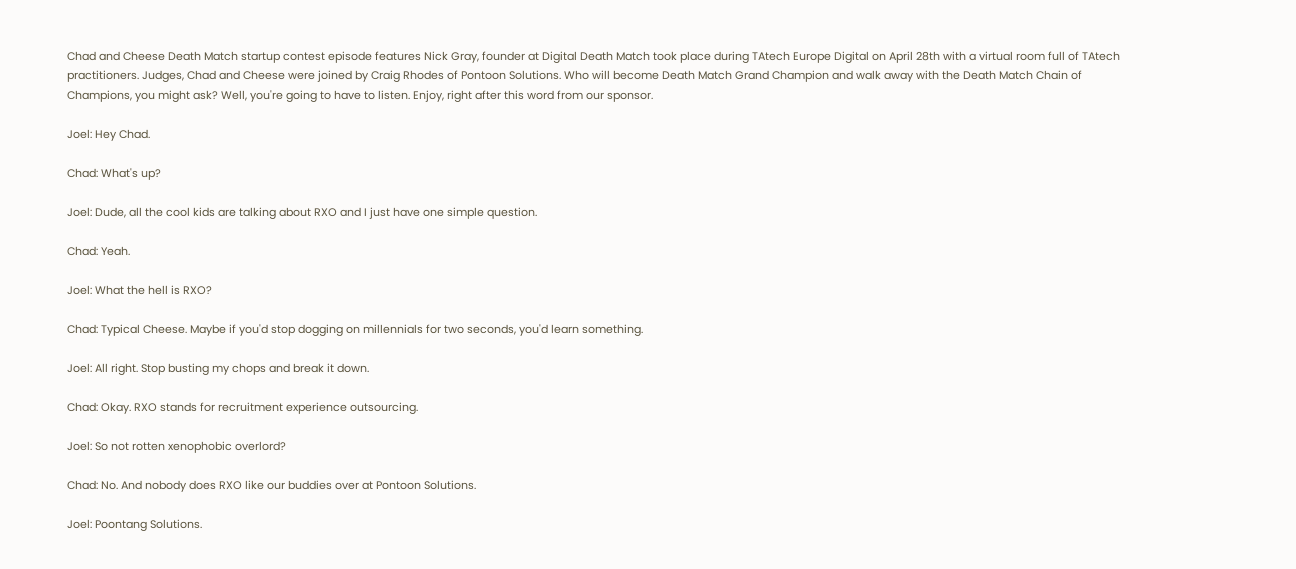Chad and Cheese Death Match startup contest episode features Nick Gray, founder at Digital Death Match took place during TAtech Europe Digital on April 28th with a virtual room full of TAtech practitioners. Judges, Chad and Cheese were joined by Craig Rhodes of Pontoon Solutions. Who will become Death Match Grand Champion and walk away with the Death Match Chain of Champions, you might ask? Well, you're going to have to listen. Enjoy, right after this word from our sponsor.

Joel: Hey Chad.

Chad: What's up?

Joel: Dude, all the cool kids are talking about RXO and I just have one simple question.

Chad: Yeah.

Joel: What the hell is RXO?

Chad: Typical Cheese. Maybe if you'd stop dogging on millennials for two seconds, you'd learn something.

Joel: All right. Stop busting my chops and break it down.

Chad: Okay. RXO stands for recruitment experience outsourcing.

Joel: So not rotten xenophobic overlord?

Chad: No. And nobody does RXO like our buddies over at Pontoon Solutions.

Joel: Poontang Solutions.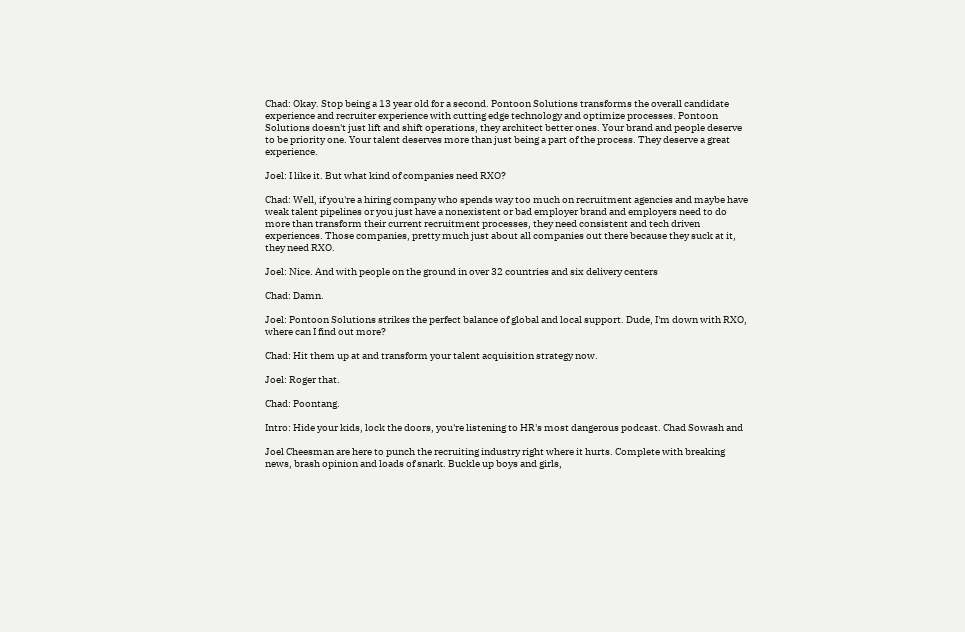Chad: Okay. Stop being a 13 year old for a second. Pontoon Solutions transforms the overall candidate experience and recruiter experience with cutting edge technology and optimize processes. Pontoon Solutions doesn't just lift and shift operations, they architect better ones. Your brand and people deserve to be priority one. Your talent deserves more than just being a part of the process. They deserve a great experience.

Joel: I like it. But what kind of companies need RXO?

Chad: Well, if you're a hiring company who spends way too much on recruitment agencies and maybe have weak talent pipelines or you just have a nonexistent or bad employer brand and employers need to do more than transform their current recruitment processes, they need consistent and tech driven experiences. Those companies, pretty much just about all companies out there because they suck at it, they need RXO.

Joel: Nice. And with people on the ground in over 32 countries and six delivery centers

Chad: Damn.

Joel: Pontoon Solutions strikes the perfect balance of global and local support. Dude, I'm down with RXO, where can I find out more?

Chad: Hit them up at and transform your talent acquisition strategy now.

Joel: Roger that.

Chad: Poontang.

Intro: Hide your kids, lock the doors, you're listening to HR's most dangerous podcast. Chad Sowash and

Joel Cheesman are here to punch the recruiting industry right where it hurts. Complete with breaking news, brash opinion and loads of snark. Buckle up boys and girls,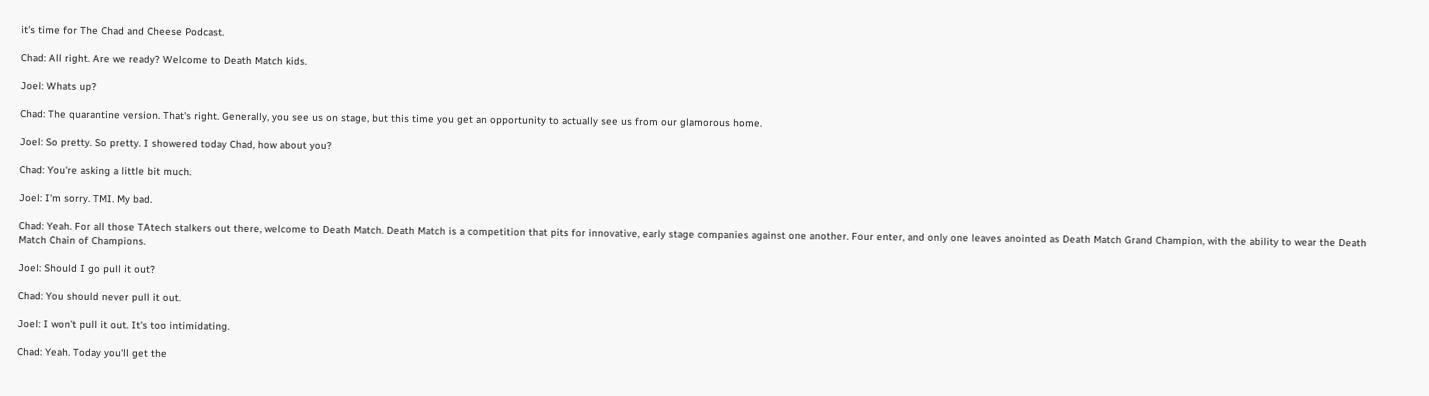it's time for The Chad and Cheese Podcast.

Chad: All right. Are we ready? Welcome to Death Match kids.

Joel: Whats up?

Chad: The quarantine version. That's right. Generally, you see us on stage, but this time you get an opportunity to actually see us from our glamorous home.

Joel: So pretty. So pretty. I showered today Chad, how about you?

Chad: You're asking a little bit much.

Joel: I'm sorry. TMI. My bad.

Chad: Yeah. For all those TAtech stalkers out there, welcome to Death Match. Death Match is a competition that pits for innovative, early stage companies against one another. Four enter, and only one leaves anointed as Death Match Grand Champion, with the ability to wear the Death Match Chain of Champions.

Joel: Should I go pull it out?

Chad: You should never pull it out.

Joel: I won't pull it out. It's too intimidating.

Chad: Yeah. Today you'll get the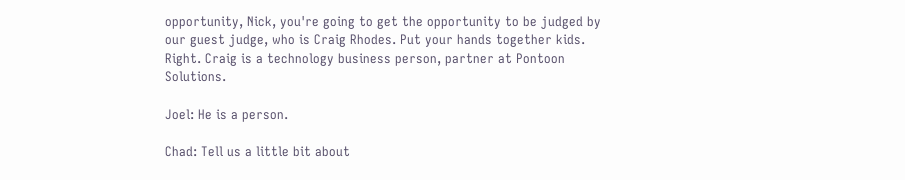opportunity, Nick, you're going to get the opportunity to be judged by our guest judge, who is Craig Rhodes. Put your hands together kids. Right. Craig is a technology business person, partner at Pontoon Solutions.

Joel: He is a person.

Chad: Tell us a little bit about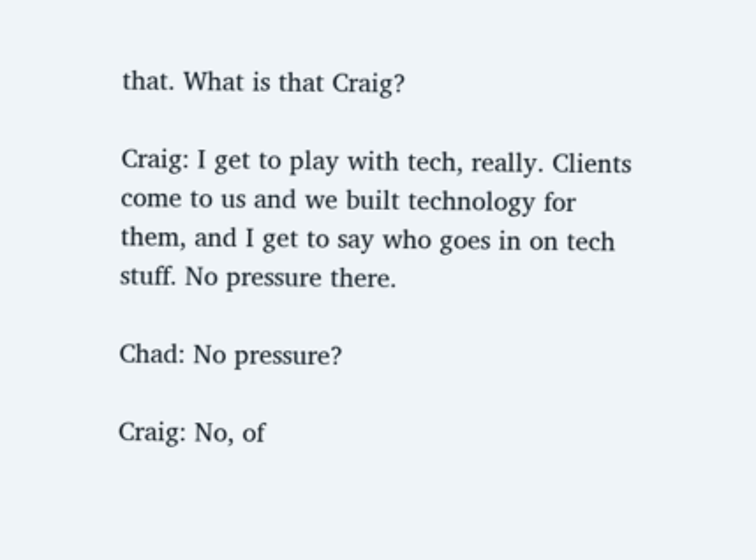that. What is that Craig?

Craig: I get to play with tech, really. Clients come to us and we built technology for them, and I get to say who goes in on tech stuff. No pressure there.

Chad: No pressure?

Craig: No, of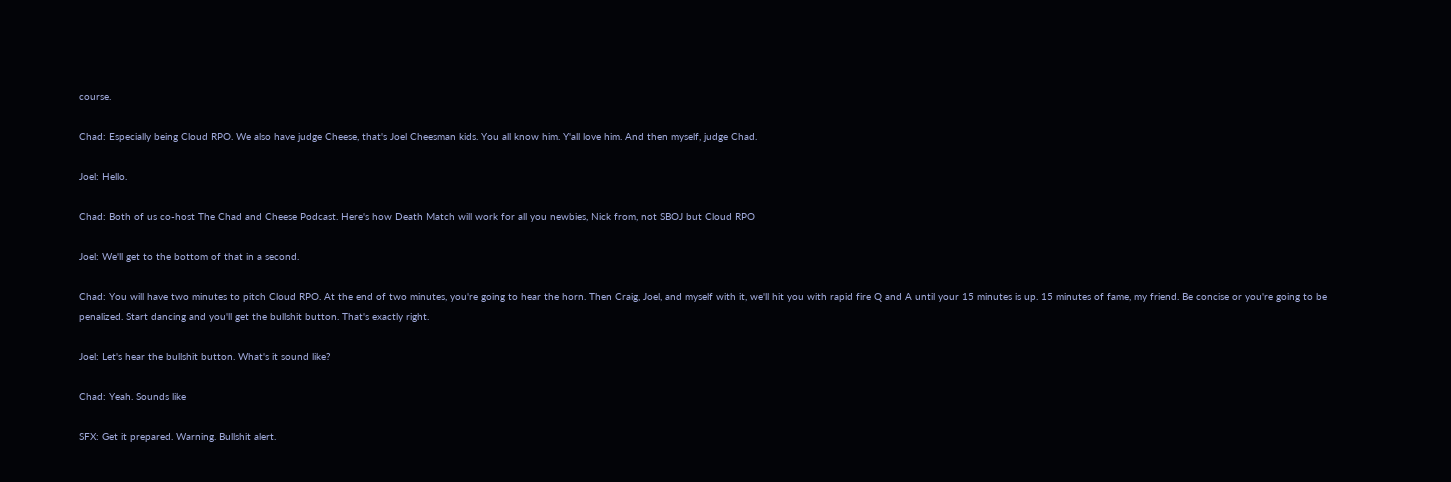course.

Chad: Especially being Cloud RPO. We also have judge Cheese, that's Joel Cheesman kids. You all know him. Y'all love him. And then myself, judge Chad.

Joel: Hello.

Chad: Both of us co-host The Chad and Cheese Podcast. Here's how Death Match will work for all you newbies, Nick from, not SBOJ but Cloud RPO

Joel: We'll get to the bottom of that in a second.

Chad: You will have two minutes to pitch Cloud RPO. At the end of two minutes, you're going to hear the horn. Then Craig, Joel, and myself with it, we'll hit you with rapid fire Q and A until your 15 minutes is up. 15 minutes of fame, my friend. Be concise or you're going to be penalized. Start dancing and you'll get the bullshit button. That's exactly right.

Joel: Let's hear the bullshit button. What's it sound like?

Chad: Yeah. Sounds like

SFX: Get it prepared. Warning. Bullshit alert.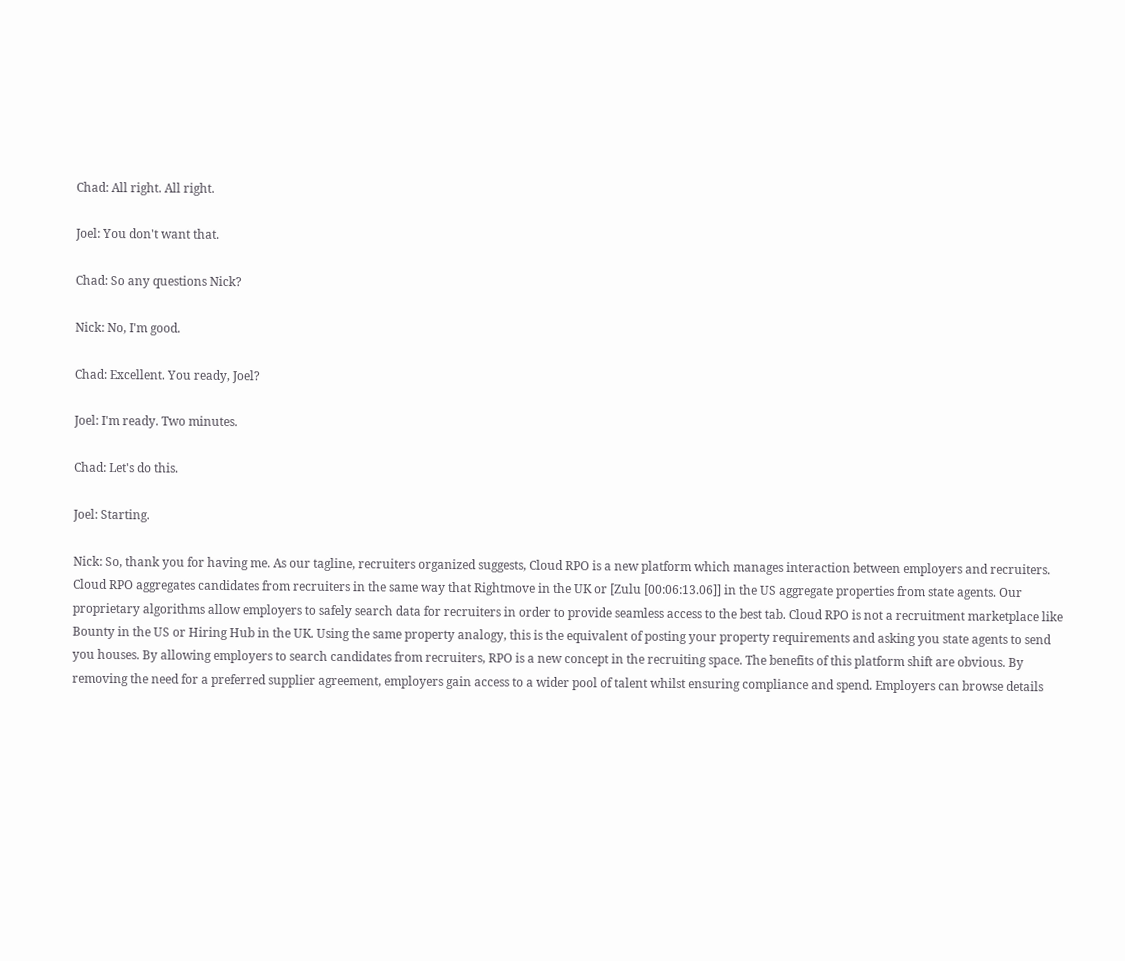Chad: All right. All right.

Joel: You don't want that.

Chad: So any questions Nick?

Nick: No, I'm good.

Chad: Excellent. You ready, Joel?

Joel: I'm ready. Two minutes.

Chad: Let's do this.

Joel: Starting.

Nick: So, thank you for having me. As our tagline, recruiters organized suggests, Cloud RPO is a new platform which manages interaction between employers and recruiters. Cloud RPO aggregates candidates from recruiters in the same way that Rightmove in the UK or [Zulu [00:06:13.06]] in the US aggregate properties from state agents. Our proprietary algorithms allow employers to safely search data for recruiters in order to provide seamless access to the best tab. Cloud RPO is not a recruitment marketplace like Bounty in the US or Hiring Hub in the UK. Using the same property analogy, this is the equivalent of posting your property requirements and asking you state agents to send you houses. By allowing employers to search candidates from recruiters, RPO is a new concept in the recruiting space. The benefits of this platform shift are obvious. By removing the need for a preferred supplier agreement, employers gain access to a wider pool of talent whilst ensuring compliance and spend. Employers can browse details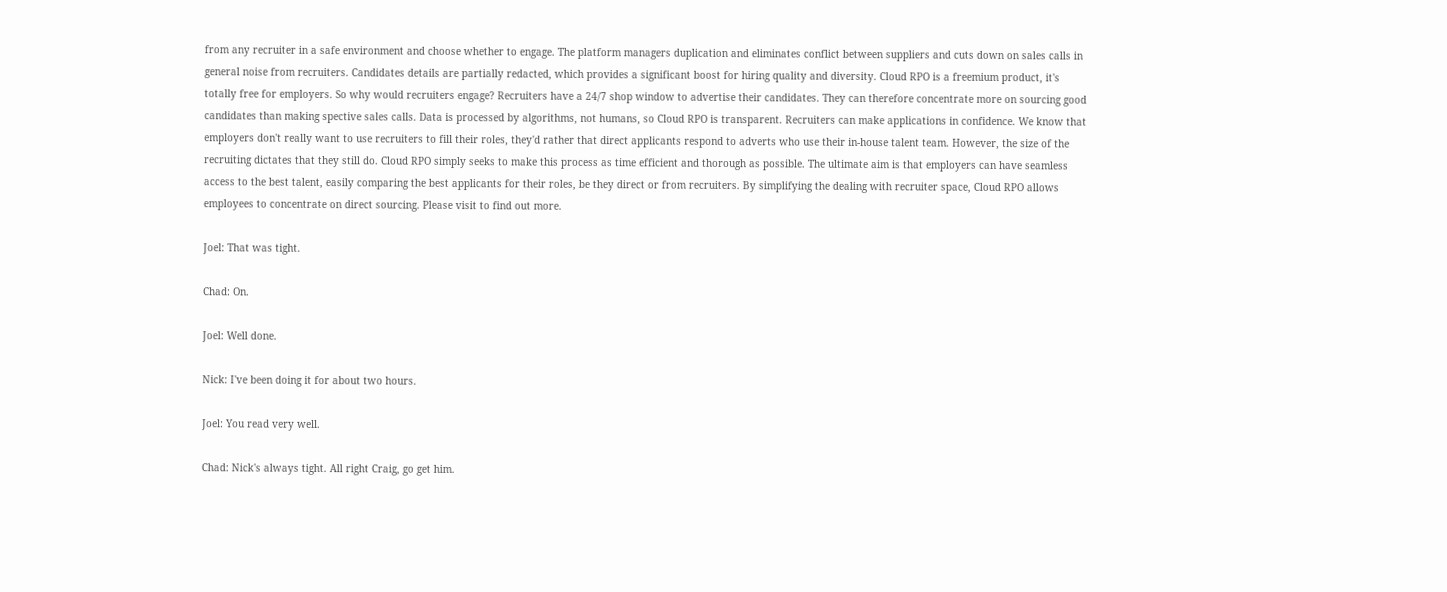from any recruiter in a safe environment and choose whether to engage. The platform managers duplication and eliminates conflict between suppliers and cuts down on sales calls in general noise from recruiters. Candidates details are partially redacted, which provides a significant boost for hiring quality and diversity. Cloud RPO is a freemium product, it's totally free for employers. So why would recruiters engage? Recruiters have a 24/7 shop window to advertise their candidates. They can therefore concentrate more on sourcing good candidates than making spective sales calls. Data is processed by algorithms, not humans, so Cloud RPO is transparent. Recruiters can make applications in confidence. We know that employers don't really want to use recruiters to fill their roles, they'd rather that direct applicants respond to adverts who use their in-house talent team. However, the size of the recruiting dictates that they still do. Cloud RPO simply seeks to make this process as time efficient and thorough as possible. The ultimate aim is that employers can have seamless access to the best talent, easily comparing the best applicants for their roles, be they direct or from recruiters. By simplifying the dealing with recruiter space, Cloud RPO allows employees to concentrate on direct sourcing. Please visit to find out more.

Joel: That was tight.

Chad: On.

Joel: Well done.

Nick: I've been doing it for about two hours.

Joel: You read very well.

Chad: Nick's always tight. All right Craig, go get him.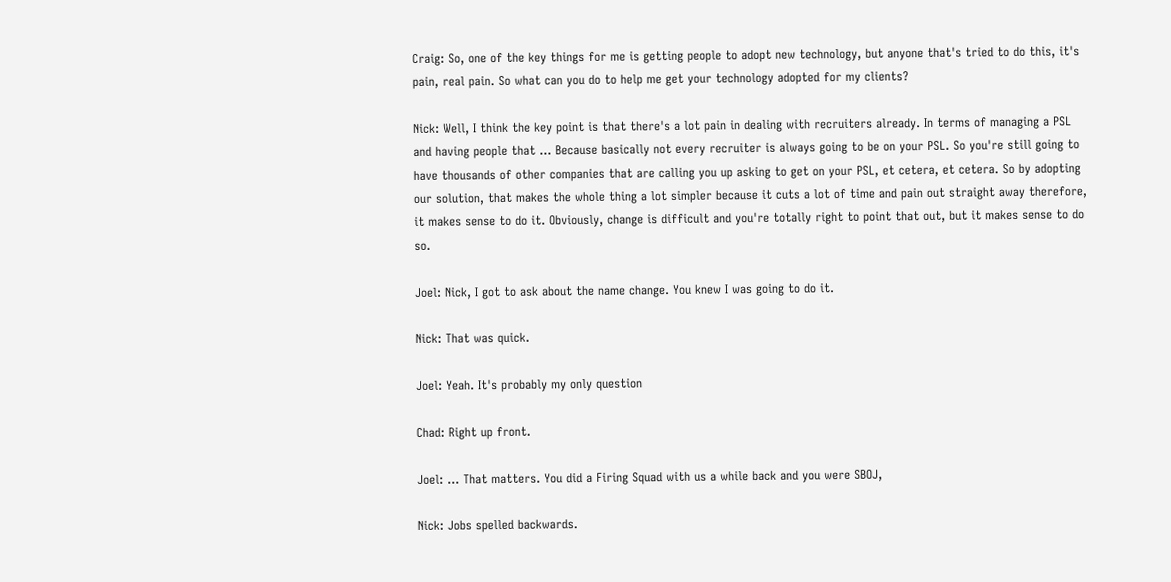Craig: So, one of the key things for me is getting people to adopt new technology, but anyone that's tried to do this, it's pain, real pain. So what can you do to help me get your technology adopted for my clients?

Nick: Well, I think the key point is that there's a lot pain in dealing with recruiters already. In terms of managing a PSL and having people that ... Because basically not every recruiter is always going to be on your PSL. So you're still going to have thousands of other companies that are calling you up asking to get on your PSL, et cetera, et cetera. So by adopting our solution, that makes the whole thing a lot simpler because it cuts a lot of time and pain out straight away therefore, it makes sense to do it. Obviously, change is difficult and you're totally right to point that out, but it makes sense to do so.

Joel: Nick, I got to ask about the name change. You knew I was going to do it.

Nick: That was quick.

Joel: Yeah. It's probably my only question

Chad: Right up front.

Joel: ... That matters. You did a Firing Squad with us a while back and you were SBOJ,

Nick: Jobs spelled backwards.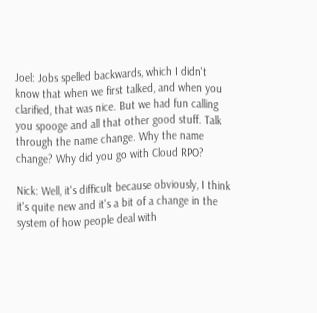Joel: Jobs spelled backwards, which I didn't know that when we first talked, and when you clarified, that was nice. But we had fun calling you spooge and all that other good stuff. Talk through the name change. Why the name change? Why did you go with Cloud RPO?

Nick: Well, it's difficult because obviously, I think it's quite new and it's a bit of a change in the system of how people deal with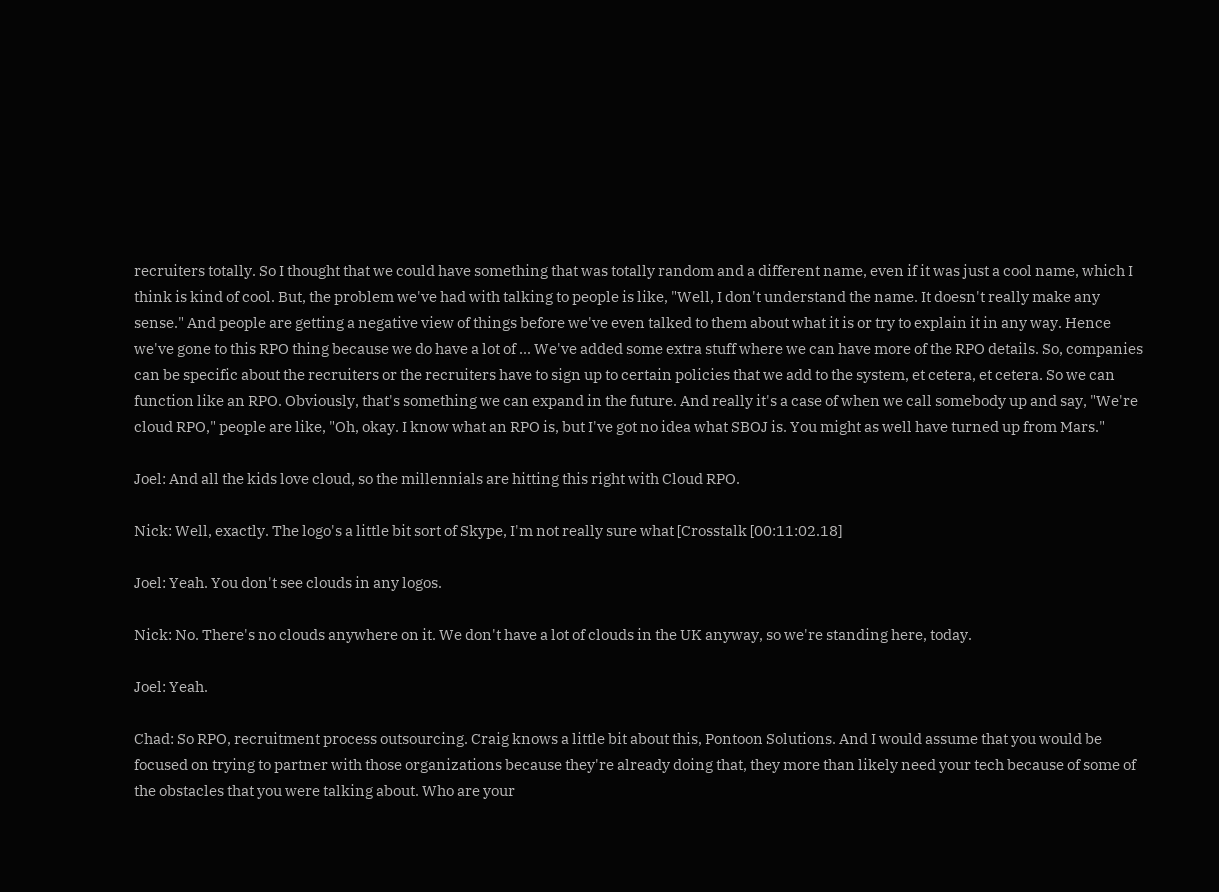recruiters totally. So I thought that we could have something that was totally random and a different name, even if it was just a cool name, which I think is kind of cool. But, the problem we've had with talking to people is like, "Well, I don't understand the name. It doesn't really make any sense." And people are getting a negative view of things before we've even talked to them about what it is or try to explain it in any way. Hence we've gone to this RPO thing because we do have a lot of ... We've added some extra stuff where we can have more of the RPO details. So, companies can be specific about the recruiters or the recruiters have to sign up to certain policies that we add to the system, et cetera, et cetera. So we can function like an RPO. Obviously, that's something we can expand in the future. And really it's a case of when we call somebody up and say, "We're cloud RPO," people are like, "Oh, okay. I know what an RPO is, but I've got no idea what SBOJ is. You might as well have turned up from Mars."

Joel: And all the kids love cloud, so the millennials are hitting this right with Cloud RPO.

Nick: Well, exactly. The logo's a little bit sort of Skype, I'm not really sure what [Crosstalk [00:11:02.18]

Joel: Yeah. You don't see clouds in any logos.

Nick: No. There's no clouds anywhere on it. We don't have a lot of clouds in the UK anyway, so we're standing here, today.

Joel: Yeah.

Chad: So RPO, recruitment process outsourcing. Craig knows a little bit about this, Pontoon Solutions. And I would assume that you would be focused on trying to partner with those organizations because they're already doing that, they more than likely need your tech because of some of the obstacles that you were talking about. Who are your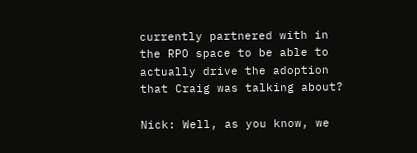currently partnered with in the RPO space to be able to actually drive the adoption that Craig was talking about?

Nick: Well, as you know, we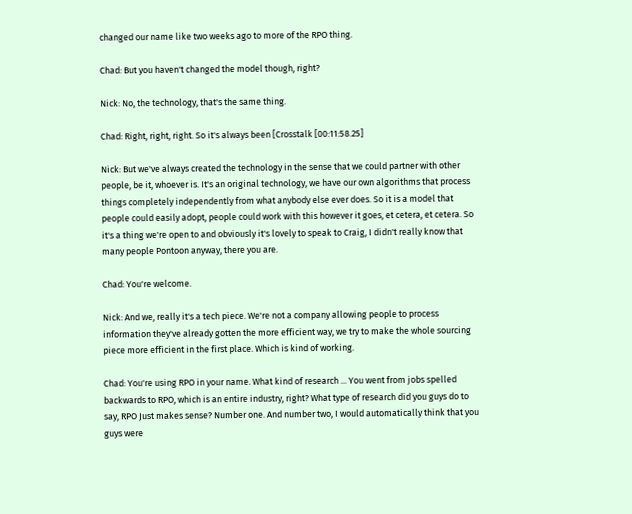changed our name like two weeks ago to more of the RPO thing.

Chad: But you haven't changed the model though, right?

Nick: No, the technology, that's the same thing.

Chad: Right, right, right. So it's always been [Crosstalk [00:11:58.25]

Nick: But we've always created the technology in the sense that we could partner with other people, be it, whoever is. It's an original technology, we have our own algorithms that process things completely independently from what anybody else ever does. So it is a model that people could easily adopt, people could work with this however it goes, et cetera, et cetera. So it's a thing we're open to and obviously it's lovely to speak to Craig, I didn't really know that many people Pontoon anyway, there you are.

Chad: You're welcome.

Nick: And we, really it's a tech piece. We're not a company allowing people to process information they've already gotten the more efficient way, we try to make the whole sourcing piece more efficient in the first place. Which is kind of working.

Chad: You're using RPO in your name. What kind of research ... You went from jobs spelled backwards to RPO, which is an entire industry, right? What type of research did you guys do to say, RPO Just makes sense? Number one. And number two, I would automatically think that you guys were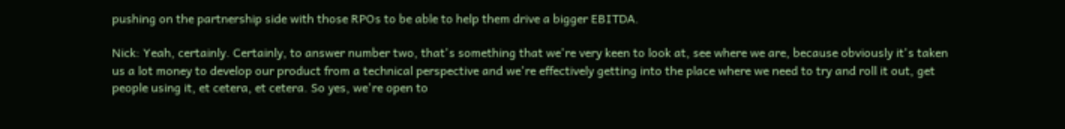pushing on the partnership side with those RPOs to be able to help them drive a bigger EBITDA.

Nick: Yeah, certainly. Certainly, to answer number two, that's something that we're very keen to look at, see where we are, because obviously it's taken us a lot money to develop our product from a technical perspective and we're effectively getting into the place where we need to try and roll it out, get people using it, et cetera, et cetera. So yes, we're open to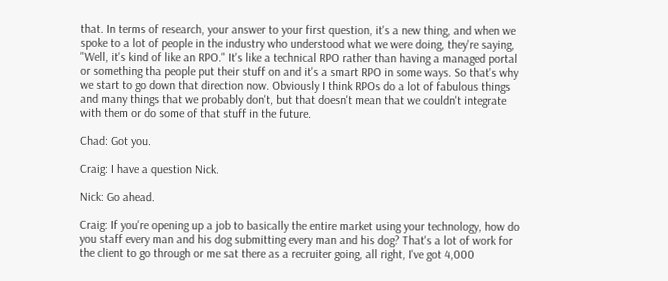that. In terms of research, your answer to your first question, it's a new thing, and when we spoke to a lot of people in the industry who understood what we were doing, they're saying, "Well, it's kind of like an RPO." It's like a technical RPO rather than having a managed portal or something tha people put their stuff on and it's a smart RPO in some ways. So that's why we start to go down that direction now. Obviously I think RPOs do a lot of fabulous things and many things that we probably don't, but that doesn't mean that we couldn't integrate with them or do some of that stuff in the future.

Chad: Got you.

Craig: I have a question Nick.

Nick: Go ahead.

Craig: If you're opening up a job to basically the entire market using your technology, how do you staff every man and his dog submitting every man and his dog? That's a lot of work for the client to go through or me sat there as a recruiter going, all right, I've got 4,000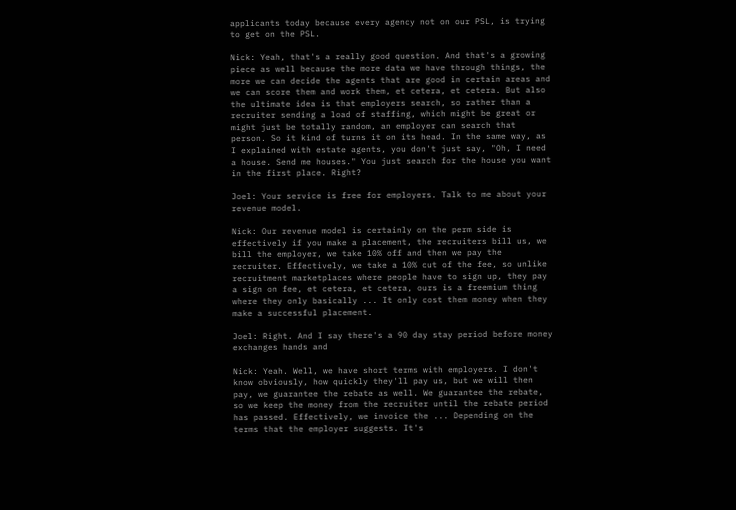applicants today because every agency not on our PSL, is trying to get on the PSL.

Nick: Yeah, that's a really good question. And that's a growing piece as well because the more data we have through things, the more we can decide the agents that are good in certain areas and we can score them and work them, et cetera, et cetera. But also the ultimate idea is that employers search, so rather than a recruiter sending a load of staffing, which might be great or might just be totally random, an employer can search that person. So it kind of turns it on its head. In the same way, as I explained with estate agents, you don't just say, "Oh, I need a house. Send me houses." You just search for the house you want in the first place. Right?

Joel: Your service is free for employers. Talk to me about your revenue model.

Nick: Our revenue model is certainly on the perm side is effectively if you make a placement, the recruiters bill us, we bill the employer, we take 10% off and then we pay the recruiter. Effectively, we take a 10% cut of the fee, so unlike recruitment marketplaces where people have to sign up, they pay a sign on fee, et cetera, et cetera, ours is a freemium thing where they only basically ... It only cost them money when they make a successful placement.

Joel: Right. And I say there's a 90 day stay period before money exchanges hands and

Nick: Yeah. Well, we have short terms with employers. I don't know obviously, how quickly they'll pay us, but we will then pay, we guarantee the rebate as well. We guarantee the rebate, so we keep the money from the recruiter until the rebate period has passed. Effectively, we invoice the ... Depending on the terms that the employer suggests. It's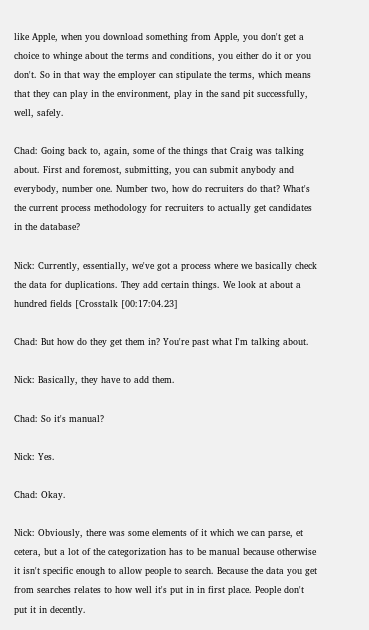like Apple, when you download something from Apple, you don't get a choice to whinge about the terms and conditions, you either do it or you don't. So in that way the employer can stipulate the terms, which means that they can play in the environment, play in the sand pit successfully, well, safely.

Chad: Going back to, again, some of the things that Craig was talking about. First and foremost, submitting, you can submit anybody and everybody, number one. Number two, how do recruiters do that? What's the current process methodology for recruiters to actually get candidates in the database?

Nick: Currently, essentially, we've got a process where we basically check the data for duplications. They add certain things. We look at about a hundred fields [Crosstalk [00:17:04.23]

Chad: But how do they get them in? You're past what I'm talking about.

Nick: Basically, they have to add them.

Chad: So it's manual?

Nick: Yes.

Chad: Okay.

Nick: Obviously, there was some elements of it which we can parse, et cetera, but a lot of the categorization has to be manual because otherwise it isn't specific enough to allow people to search. Because the data you get from searches relates to how well it's put in in first place. People don't put it in decently.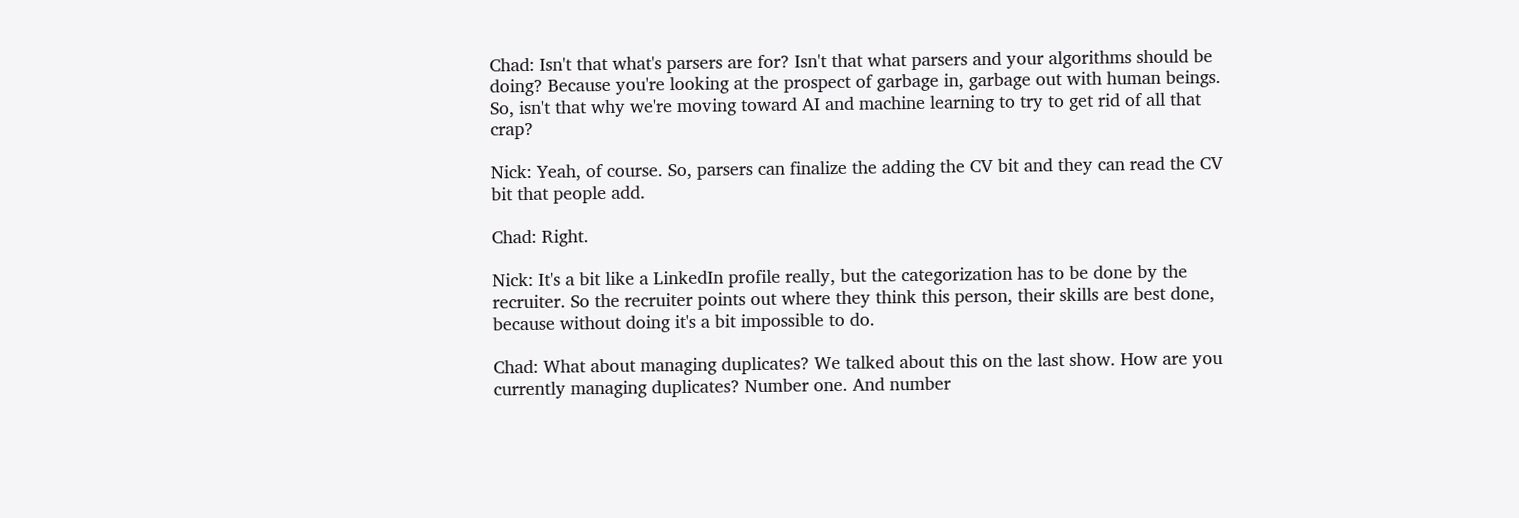Chad: Isn't that what's parsers are for? Isn't that what parsers and your algorithms should be doing? Because you're looking at the prospect of garbage in, garbage out with human beings. So, isn't that why we're moving toward AI and machine learning to try to get rid of all that crap?

Nick: Yeah, of course. So, parsers can finalize the adding the CV bit and they can read the CV bit that people add.

Chad: Right.

Nick: It's a bit like a LinkedIn profile really, but the categorization has to be done by the recruiter. So the recruiter points out where they think this person, their skills are best done, because without doing it's a bit impossible to do.

Chad: What about managing duplicates? We talked about this on the last show. How are you currently managing duplicates? Number one. And number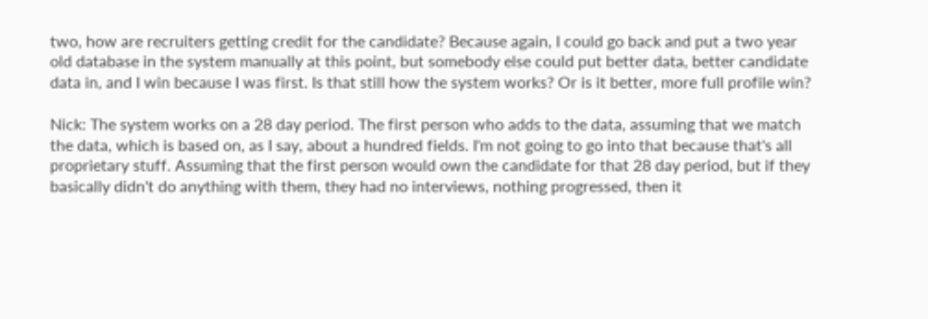two, how are recruiters getting credit for the candidate? Because again, I could go back and put a two year old database in the system manually at this point, but somebody else could put better data, better candidate data in, and I win because I was first. Is that still how the system works? Or is it better, more full profile win?

Nick: The system works on a 28 day period. The first person who adds to the data, assuming that we match the data, which is based on, as I say, about a hundred fields. I'm not going to go into that because that's all proprietary stuff. Assuming that the first person would own the candidate for that 28 day period, but if they basically didn't do anything with them, they had no interviews, nothing progressed, then it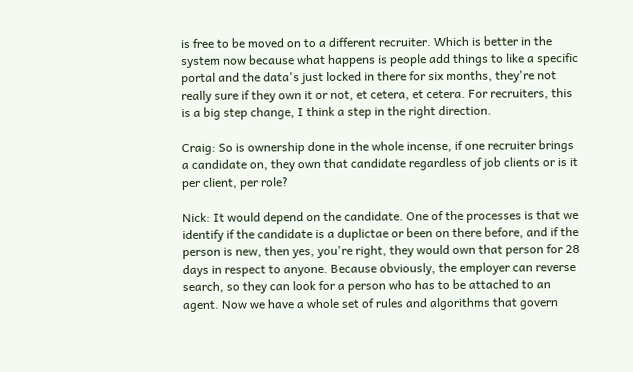is free to be moved on to a different recruiter. Which is better in the system now because what happens is people add things to like a specific portal and the data's just locked in there for six months, they're not really sure if they own it or not, et cetera, et cetera. For recruiters, this is a big step change, I think a step in the right direction.

Craig: So is ownership done in the whole incense, if one recruiter brings a candidate on, they own that candidate regardless of job clients or is it per client, per role?

Nick: It would depend on the candidate. One of the processes is that we identify if the candidate is a duplictae or been on there before, and if the person is new, then yes, you're right, they would own that person for 28 days in respect to anyone. Because obviously, the employer can reverse search, so they can look for a person who has to be attached to an agent. Now we have a whole set of rules and algorithms that govern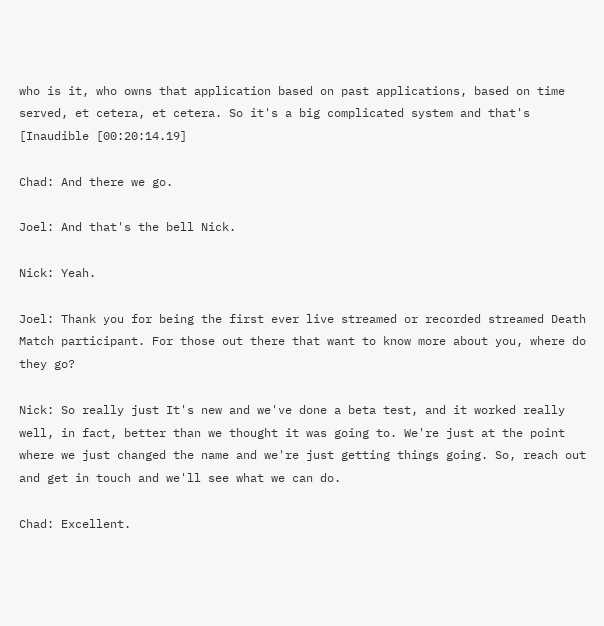who is it, who owns that application based on past applications, based on time served, et cetera, et cetera. So it's a big complicated system and that's [Inaudible [00:20:14.19]

Chad: And there we go.

Joel: And that's the bell Nick.

Nick: Yeah.

Joel: Thank you for being the first ever live streamed or recorded streamed Death Match participant. For those out there that want to know more about you, where do they go?

Nick: So really just It's new and we've done a beta test, and it worked really well, in fact, better than we thought it was going to. We're just at the point where we just changed the name and we're just getting things going. So, reach out and get in touch and we'll see what we can do.

Chad: Excellent.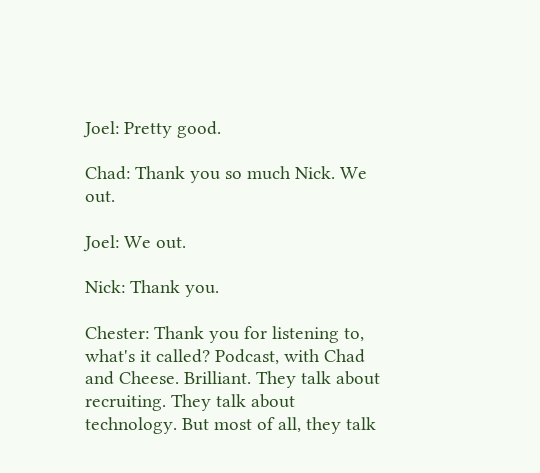Joel: Pretty good.

Chad: Thank you so much Nick. We out.

Joel: We out.

Nick: Thank you.

Chester: Thank you for listening to, what's it called? Podcast, with Chad and Cheese. Brilliant. They talk about recruiting. They talk about technology. But most of all, they talk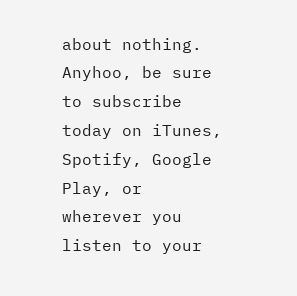about nothing. Anyhoo, be sure to subscribe today on iTunes, Spotify, Google Play, or wherever you listen to your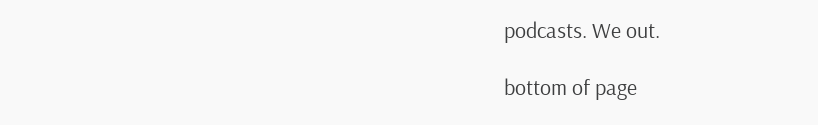podcasts. We out.

bottom of page